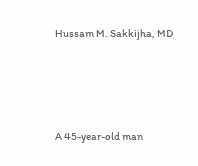Hussam M. Sakkijha, MD




A 45-year-old man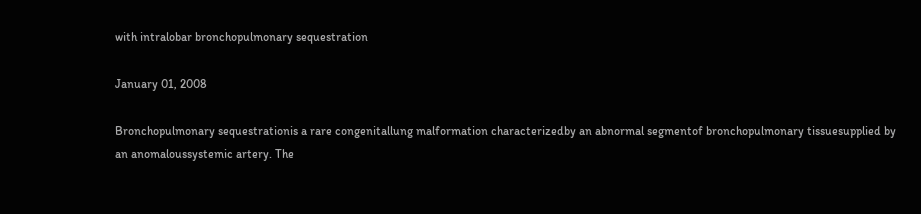with intralobar bronchopulmonary sequestration

January 01, 2008

Bronchopulmonary sequestrationis a rare congenitallung malformation characterizedby an abnormal segmentof bronchopulmonary tissuesupplied by an anomaloussystemic artery. The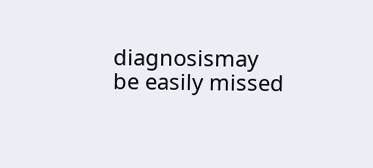diagnosismay be easily missed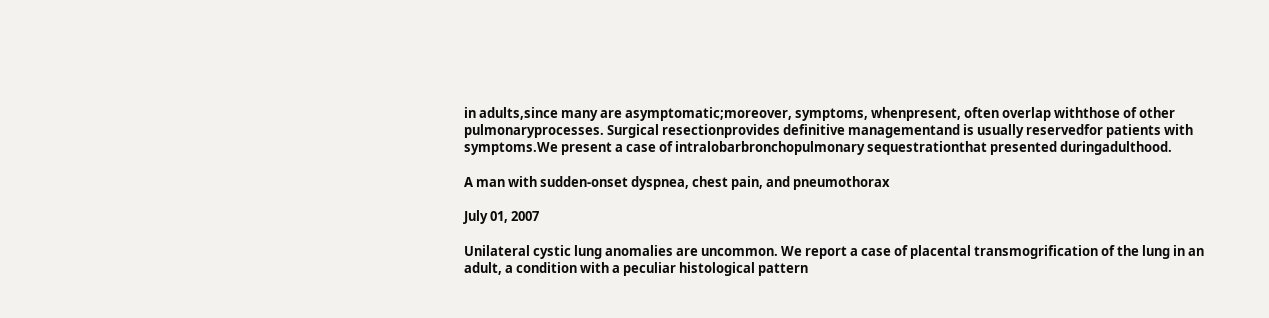in adults,since many are asymptomatic;moreover, symptoms, whenpresent, often overlap withthose of other pulmonaryprocesses. Surgical resectionprovides definitive managementand is usually reservedfor patients with symptoms.We present a case of intralobarbronchopulmonary sequestrationthat presented duringadulthood.

A man with sudden-onset dyspnea, chest pain, and pneumothorax

July 01, 2007

Unilateral cystic lung anomalies are uncommon. We report a case of placental transmogrification of the lung in an adult, a condition with a peculiar histological pattern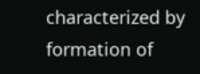characterized by formation of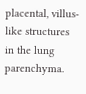placental, villus-like structures in the lung parenchyma.